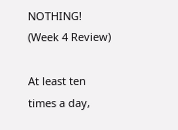NOTHING! (Week 4 Review)

At least ten times a day,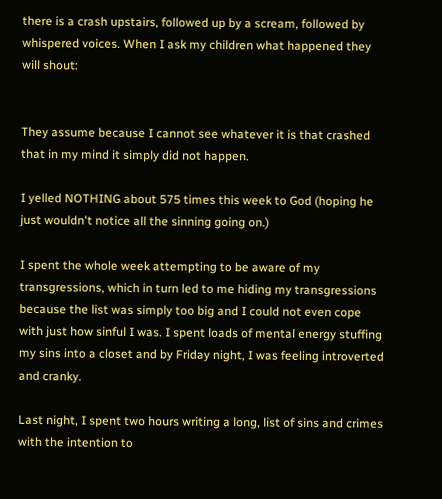there is a crash upstairs, followed up by a scream, followed by whispered voices. When I ask my children what happened they will shout:


They assume because I cannot see whatever it is that crashed that in my mind it simply did not happen.

I yelled NOTHING about 575 times this week to God (hoping he just wouldn't notice all the sinning going on.)

I spent the whole week attempting to be aware of my transgressions, which in turn led to me hiding my transgressions because the list was simply too big and I could not even cope with just how sinful I was. I spent loads of mental energy stuffing my sins into a closet and by Friday night, I was feeling introverted and cranky.

Last night, I spent two hours writing a long, list of sins and crimes with the intention to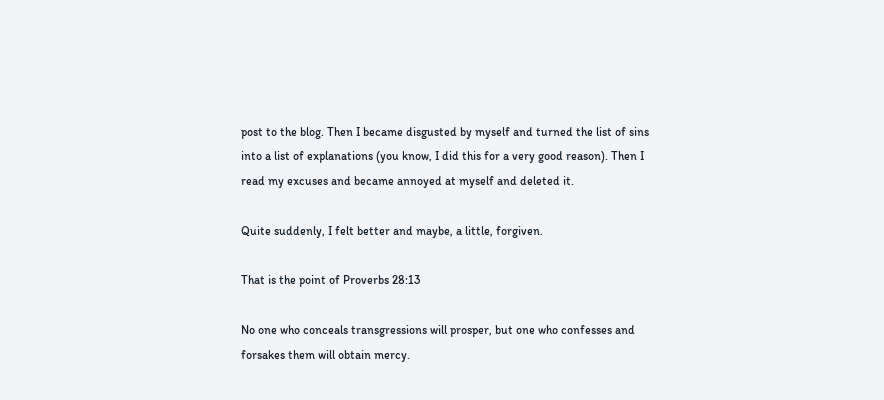post to the blog. Then I became disgusted by myself and turned the list of sins into a list of explanations (you know, I did this for a very good reason). Then I read my excuses and became annoyed at myself and deleted it.

Quite suddenly, I felt better and maybe, a little, forgiven.

That is the point of Proverbs 28:13

No one who conceals transgressions will prosper, but one who confesses and forsakes them will obtain mercy.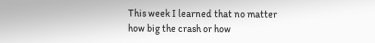This week I learned that no matter how big the crash or how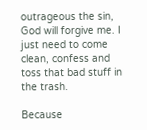outrageous the sin, God will forgive me. I just need to come clean, confess and toss that bad stuff in the trash.

Because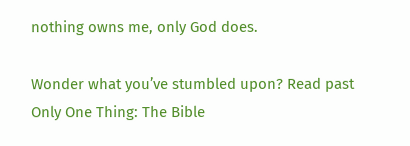nothing owns me, only God does.

Wonder what you’ve stumbled upon? Read past Only One Thing: The Bible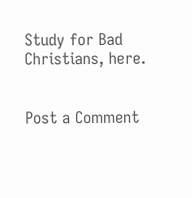Study for Bad Christians, here.


Post a Comment